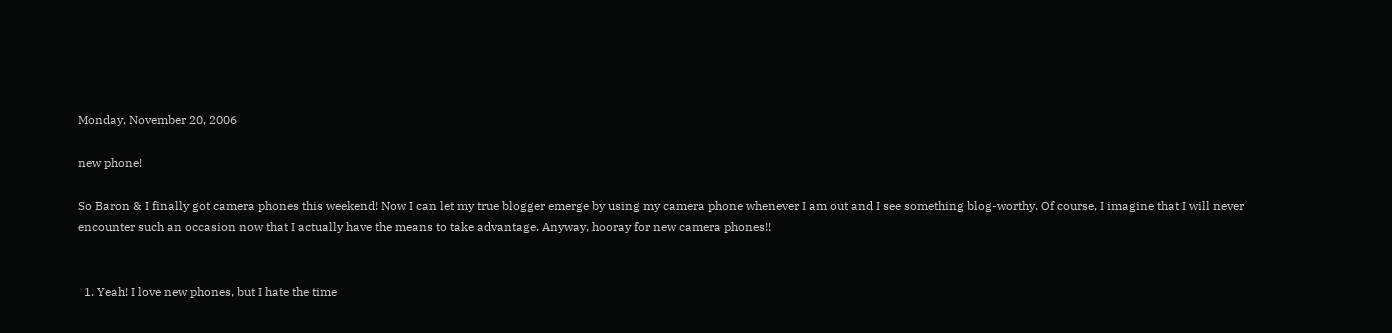Monday, November 20, 2006

new phone!

So Baron & I finally got camera phones this weekend! Now I can let my true blogger emerge by using my camera phone whenever I am out and I see something blog-worthy. Of course, I imagine that I will never encounter such an occasion now that I actually have the means to take advantage. Anyway, hooray for new camera phones!!


  1. Yeah! I love new phones, but I hate the time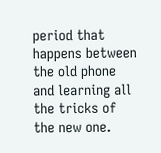period that happens between the old phone and learning all the tricks of the new one.